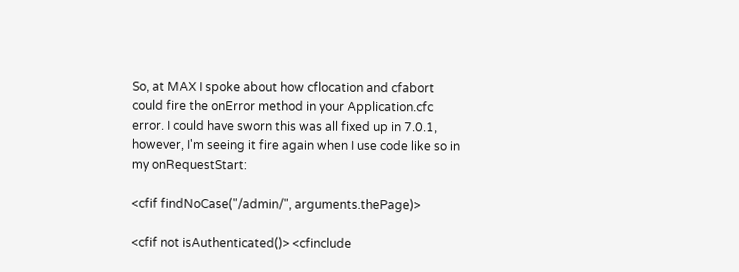So, at MAX I spoke about how cflocation and cfabort could fire the onError method in your Application.cfc error. I could have sworn this was all fixed up in 7.0.1, however, I'm seeing it fire again when I use code like so in my onRequestStart:

<cfif findNoCase("/admin/", arguments.thePage)>

<cfif not isAuthenticated()> <cfinclude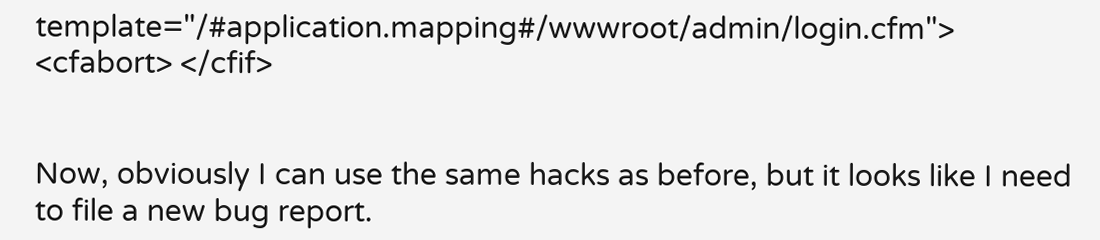template="/#application.mapping#/wwwroot/admin/login.cfm"> <cfabort> </cfif>


Now, obviously I can use the same hacks as before, but it looks like I need to file a new bug report.